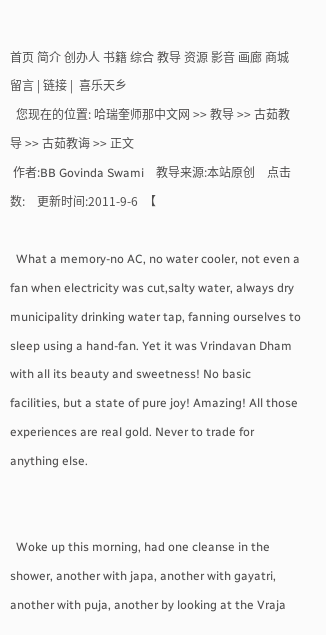首页 简介 创办人 书籍 综合 教导 资源 影音 画廊 商城 留言 | 链接 |  喜乐天乡
  您现在的位置: 哈瑞奎师那中文网 >> 教导 >> 古茹教导 >> 古茹教诲 >> 正文
 作者:BB Govinda Swami    教导来源:本站原创    点击数:    更新时间:2011-9-6  【

  What a memory-no AC, no water cooler, not even a fan when electricity was cut,salty water, always dry municipality drinking water tap, fanning ourselves to sleep using a hand-fan. Yet it was Vrindavan Dham with all its beauty and sweetness! No basic facilities, but a state of pure joy! Amazing! All those experiences are real gold. Never to trade for anything else.


  Woke up this morning, had one cleanse in the shower, another with japa, another with gayatri, another with puja, another by looking at the Vraja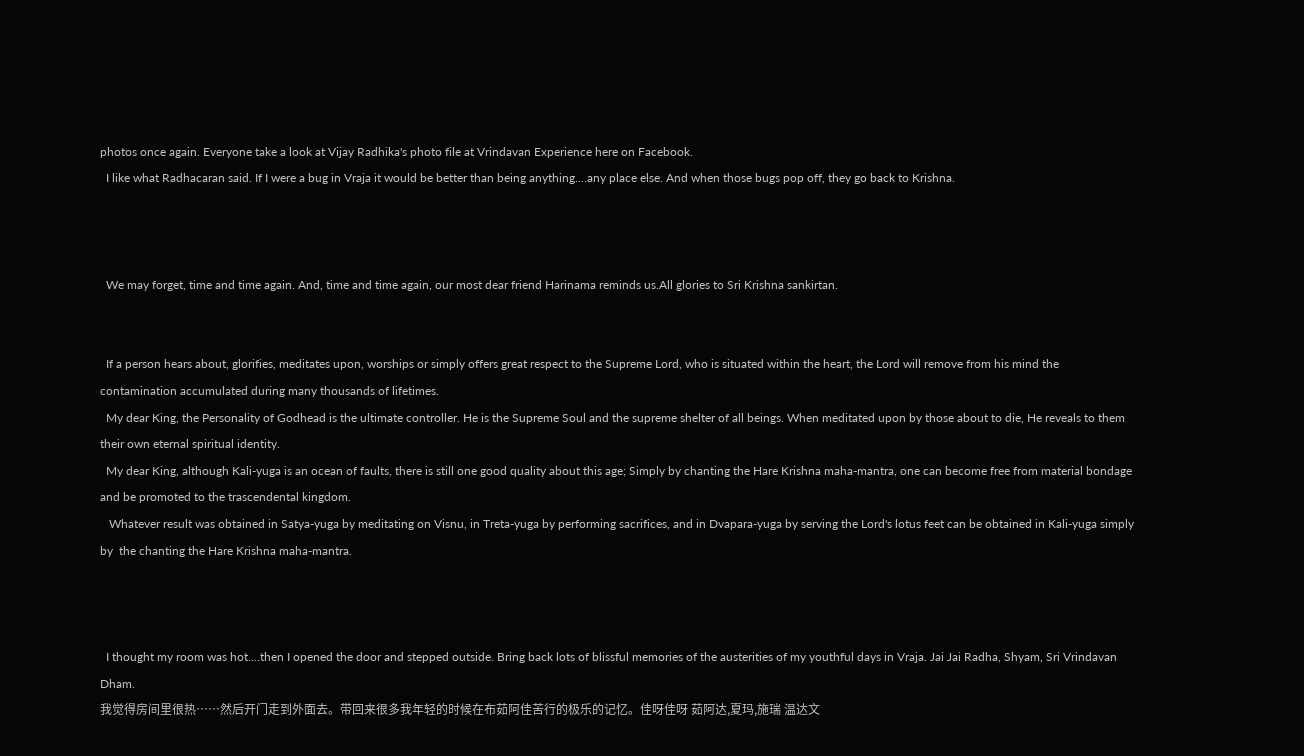photos once again. Everyone take a look at Vijay Radhika's photo file at Vrindavan Experience here on Facebook.
  I like what Radhacaran said. If I were a bug in Vraja it would be better than being anything....any place else. And when those bugs pop off, they go back to Krishna.



  We may forget, time and time again. And, time and time again, our most dear friend Harinama reminds us.All glories to Sri Krishna sankirtan.


  If a person hears about, glorifies, meditates upon, worships or simply offers great respect to the Supreme Lord, who is situated within the heart, the Lord will remove from his mind the contamination accumulated during many thousands of lifetimes.
  My dear King, the Personality of Godhead is the ultimate controller. He is the Supreme Soul and the supreme shelter of all beings. When meditated upon by those about to die, He reveals to them their own eternal spiritual identity.
  My dear King, although Kali-yuga is an ocean of faults, there is still one good quality about this age; Simply by chanting the Hare Krishna maha-mantra, one can become free from material bondage and be promoted to the trascendental kingdom.
   Whatever result was obtained in Satya-yuga by meditating on Visnu, in Treta-yuga by performing sacrifices, and in Dvapara-yuga by serving the Lord's lotus feet can be obtained in Kali-yuga simply by  the chanting the Hare Krishna maha-mantra.



  I thought my room was hot....then I opened the door and stepped outside. Bring back lots of blissful memories of the austerities of my youthful days in Vraja. Jai Jai Radha, Shyam, Sri Vrindavan Dham.
我觉得房间里很热……然后开门走到外面去。带回来很多我年轻的时候在布茹阿佳苦行的极乐的记忆。佳呀佳呀 茹阿达,夏玛,施瑞 温达文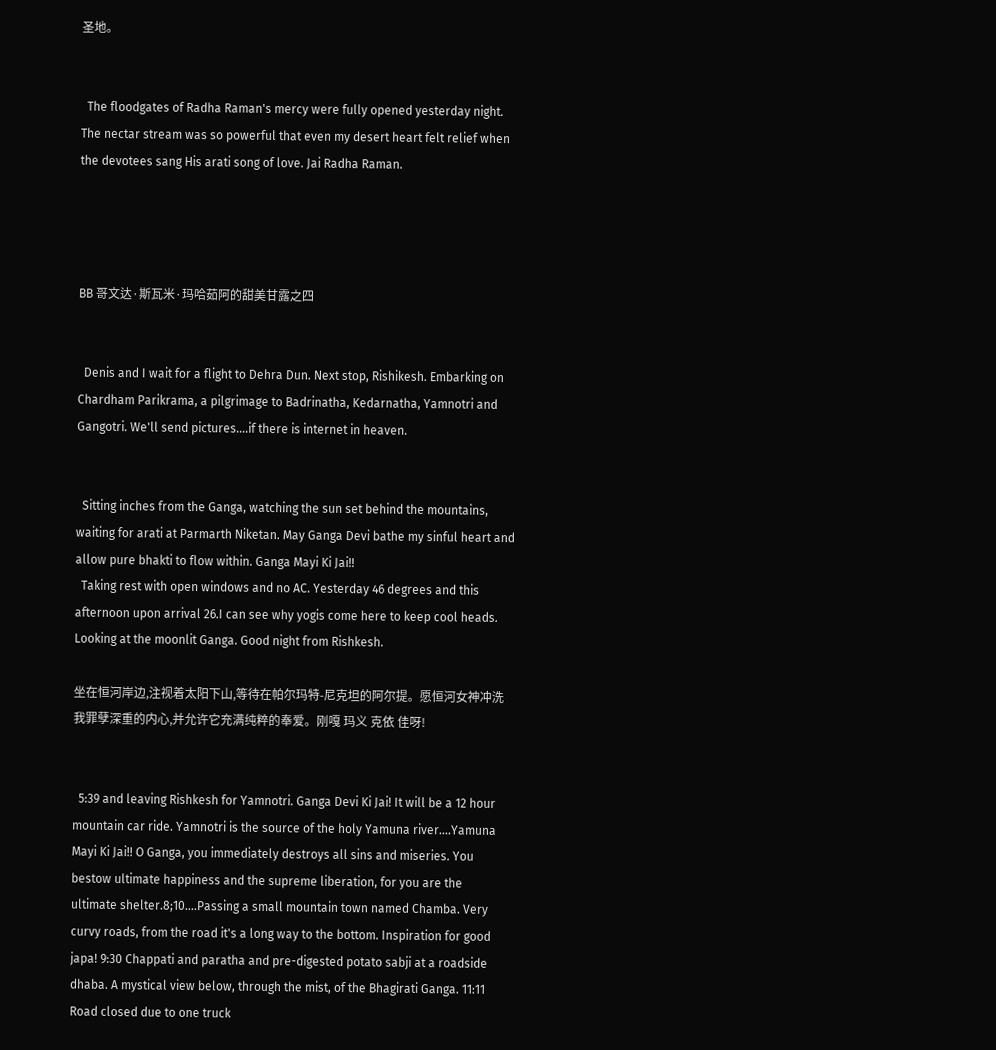圣地。


  The floodgates of Radha Raman's mercy were fully opened yesterday night. The nectar stream was so powerful that even my desert heart felt relief when the devotees sang His arati song of love. Jai Radha Raman.




BB 哥文达·斯瓦米·玛哈茹阿的甜美甘露之四


  Denis and I wait for a flight to Dehra Dun. Next stop, Rishikesh. Embarking on Chardham Parikrama, a pilgrimage to Badrinatha, Kedarnatha, Yamnotri and Gangotri. We'll send pictures....if there is internet in heaven.


  Sitting inches from the Ganga, watching the sun set behind the mountains, waiting for arati at Parmarth Niketan. May Ganga Devi bathe my sinful heart and allow pure bhakti to flow within. Ganga Mayi Ki Jai!!
  Taking rest with open windows and no AC. Yesterday 46 degrees and this afternoon upon arrival 26.I can see why yogis come here to keep cool heads. Looking at the moonlit Ganga. Good night from Rishkesh.

坐在恒河岸边,注视着太阳下山,等待在帕尔玛特-尼克坦的阿尔提。愿恒河女神冲洗我罪孽深重的内心,并允许它充满纯粹的奉爱。刚嘎 玛义 克依 佳呀!


  5:39 and leaving Rishkesh for Yamnotri. Ganga Devi Ki Jai! It will be a 12 hour mountain car ride. Yamnotri is the source of the holy Yamuna river....Yamuna Mayi Ki Jai!! O Ganga, you immediately destroys all sins and miseries. You bestow ultimate happiness and the supreme liberation, for you are the ultimate shelter.8;10....Passing a small mountain town named Chamba. Very curvy roads, from the road it's a long way to the bottom. Inspiration for good japa! 9:30 Chappati and paratha and pre-digested potato sabji at a roadside dhaba. A mystical view below, through the mist, of the Bhagirati Ganga. 11:11 Road closed due to one truck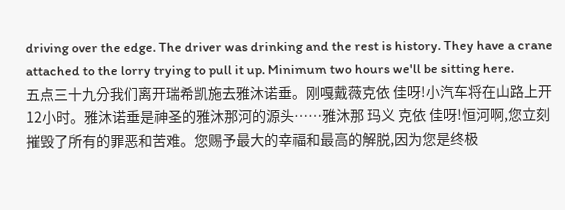driving over the edge. The driver was drinking and the rest is history. They have a crane attached to the lorry trying to pull it up. Minimum two hours we'll be sitting here.
五点三十九分我们离开瑞希凯施去雅沐诺垂。刚嘎戴薇克依 佳呀!小汽车将在山路上开12小时。雅沐诺垂是神圣的雅沐那河的源头……雅沐那 玛义 克依 佳呀!恒河啊,您立刻摧毁了所有的罪恶和苦难。您赐予最大的幸福和最高的解脱,因为您是终极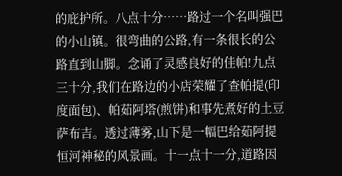的庇护所。八点十分……路过一个名叫强巴的小山镇。很弯曲的公路,有一条很长的公路直到山脚。念诵了灵感良好的佳帕!九点三十分,我们在路边的小店荣耀了查帕提(印度面包)、帕茹阿塔(煎饼)和事先煮好的土豆萨布吉。透过薄雾,山下是一幅巴给茹阿提恒河神秘的风景画。十一点十一分,道路因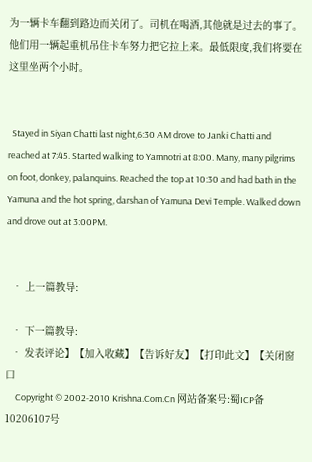为一辆卡车翻到路边而关闭了。司机在喝酒,其他就是过去的事了。他们用一辆起重机吊住卡车努力把它拉上来。最低限度,我们将要在这里坐两个小时。


  Stayed in Siyan Chatti last night,6:30 AM drove to Janki Chatti and reached at 7:45. Started walking to Yamnotri at 8:00. Many, many pilgrims on foot, donkey, palanquins. Reached the top at 10:30 and had bath in the Yamuna and the hot spring, darshan of Yamuna Devi Temple. Walked down and drove out at 3:00PM.


  • 上一篇教导:

  • 下一篇教导:
  • 发表评论】【加入收藏】【告诉好友】【打印此文】【关闭窗口
     Copyright © 2002-2010 Krishna.Com.Cn 网站备案号:蜀ICP备10206107号